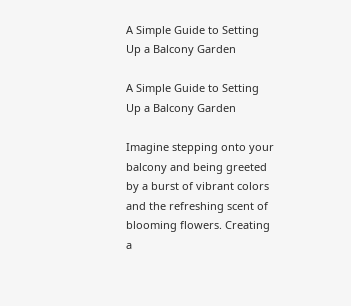A Simple Guide to Setting Up a Balcony Garden

A Simple Guide to Setting Up a Balcony Garden

Imagine stepping onto your balcony and being greeted by a burst of vibrant colors and the refreshing scent of blooming flowers. Creating a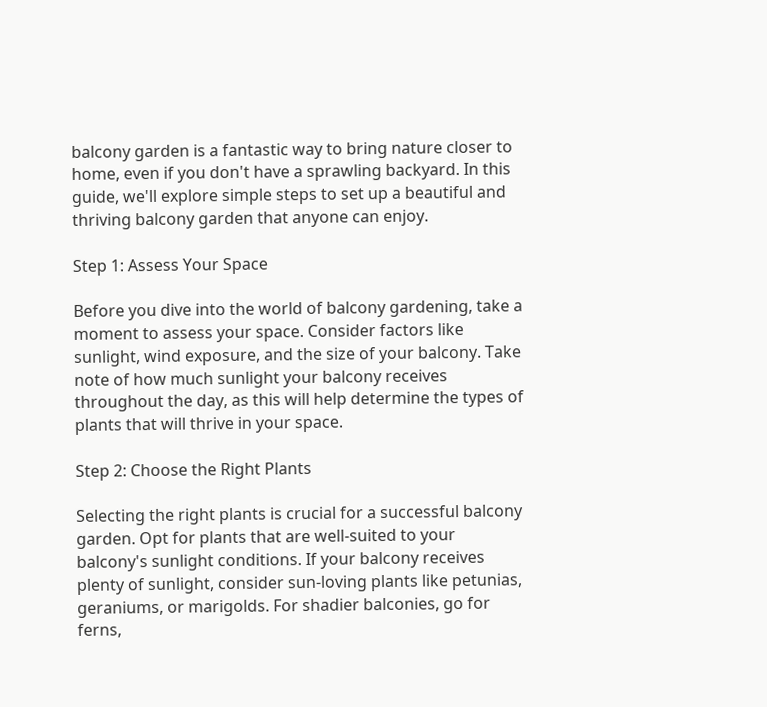balcony garden is a fantastic way to bring nature closer to home, even if you don't have a sprawling backyard. In this guide, we'll explore simple steps to set up a beautiful and thriving balcony garden that anyone can enjoy.

Step 1: Assess Your Space

Before you dive into the world of balcony gardening, take a moment to assess your space. Consider factors like sunlight, wind exposure, and the size of your balcony. Take note of how much sunlight your balcony receives throughout the day, as this will help determine the types of plants that will thrive in your space.

Step 2: Choose the Right Plants

Selecting the right plants is crucial for a successful balcony garden. Opt for plants that are well-suited to your balcony's sunlight conditions. If your balcony receives plenty of sunlight, consider sun-loving plants like petunias, geraniums, or marigolds. For shadier balconies, go for ferns,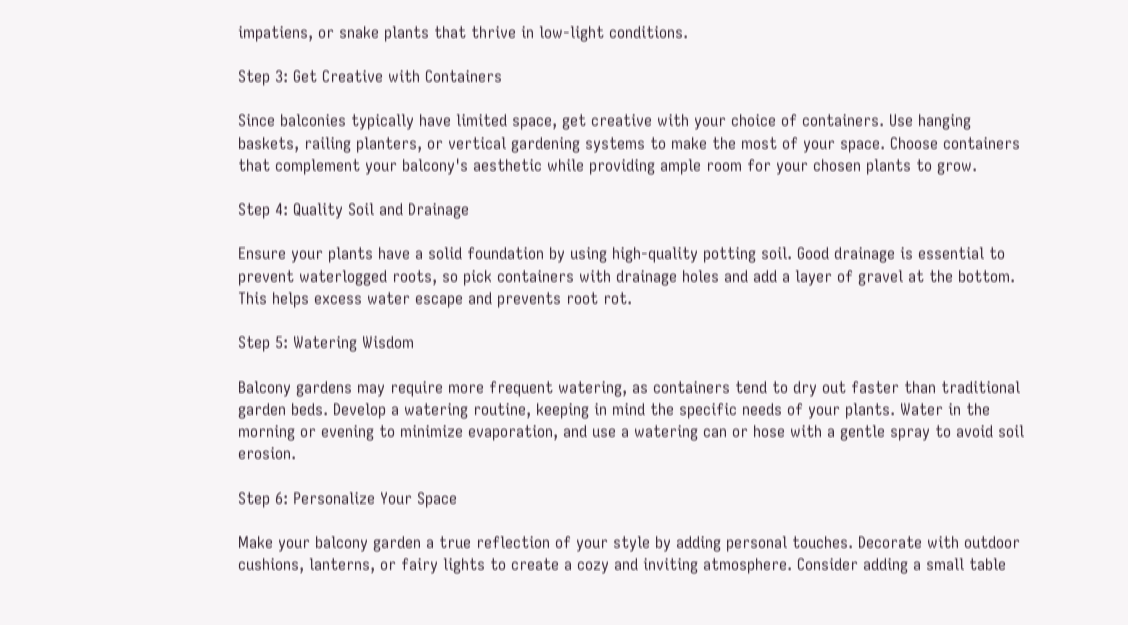impatiens, or snake plants that thrive in low-light conditions.

Step 3: Get Creative with Containers

Since balconies typically have limited space, get creative with your choice of containers. Use hanging baskets, railing planters, or vertical gardening systems to make the most of your space. Choose containers that complement your balcony's aesthetic while providing ample room for your chosen plants to grow.

Step 4: Quality Soil and Drainage

Ensure your plants have a solid foundation by using high-quality potting soil. Good drainage is essential to prevent waterlogged roots, so pick containers with drainage holes and add a layer of gravel at the bottom. This helps excess water escape and prevents root rot.

Step 5: Watering Wisdom

Balcony gardens may require more frequent watering, as containers tend to dry out faster than traditional garden beds. Develop a watering routine, keeping in mind the specific needs of your plants. Water in the morning or evening to minimize evaporation, and use a watering can or hose with a gentle spray to avoid soil erosion.

Step 6: Personalize Your Space

Make your balcony garden a true reflection of your style by adding personal touches. Decorate with outdoor cushions, lanterns, or fairy lights to create a cozy and inviting atmosphere. Consider adding a small table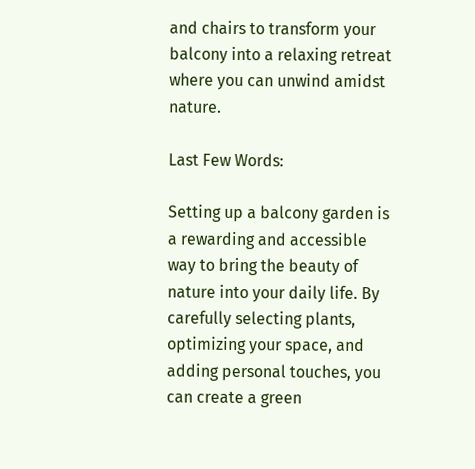and chairs to transform your balcony into a relaxing retreat where you can unwind amidst nature.

Last Few Words:

Setting up a balcony garden is a rewarding and accessible way to bring the beauty of nature into your daily life. By carefully selecting plants, optimizing your space, and adding personal touches, you can create a green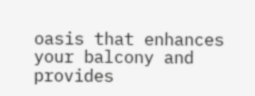oasis that enhances your balcony and provides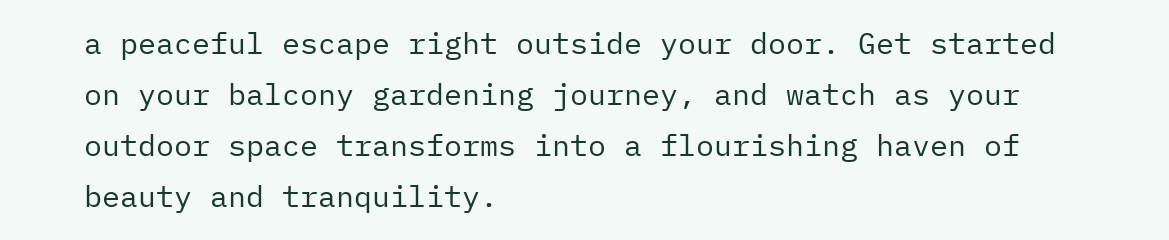a peaceful escape right outside your door. Get started on your balcony gardening journey, and watch as your outdoor space transforms into a flourishing haven of beauty and tranquility.